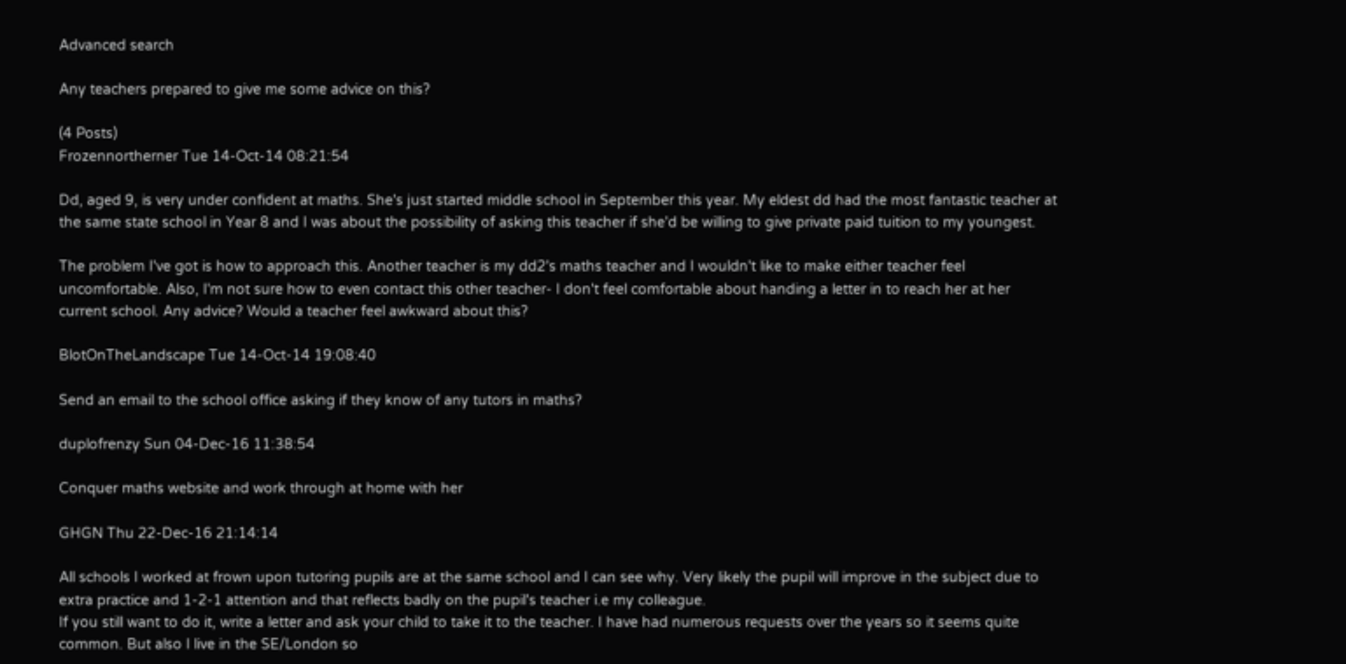Advanced search

Any teachers prepared to give me some advice on this?

(4 Posts)
Frozennortherner Tue 14-Oct-14 08:21:54

Dd, aged 9, is very under confident at maths. She's just started middle school in September this year. My eldest dd had the most fantastic teacher at the same state school in Year 8 and I was about the possibility of asking this teacher if she'd be willing to give private paid tuition to my youngest.

The problem I've got is how to approach this. Another teacher is my dd2's maths teacher and I wouldn't like to make either teacher feel uncomfortable. Also, I'm not sure how to even contact this other teacher- I don't feel comfortable about handing a letter in to reach her at her current school. Any advice? Would a teacher feel awkward about this?

BlotOnTheLandscape Tue 14-Oct-14 19:08:40

Send an email to the school office asking if they know of any tutors in maths?

duplofrenzy Sun 04-Dec-16 11:38:54

Conquer maths website and work through at home with her

GHGN Thu 22-Dec-16 21:14:14

All schools I worked at frown upon tutoring pupils are at the same school and I can see why. Very likely the pupil will improve in the subject due to extra practice and 1-2-1 attention and that reflects badly on the pupil's teacher i.e my colleague.
If you still want to do it, write a letter and ask your child to take it to the teacher. I have had numerous requests over the years so it seems quite common. But also I live in the SE/London so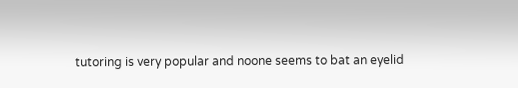tutoring is very popular and noone seems to bat an eyelid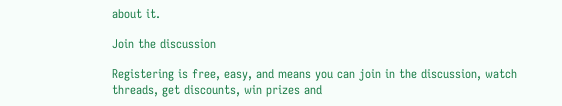about it.

Join the discussion

Registering is free, easy, and means you can join in the discussion, watch threads, get discounts, win prizes and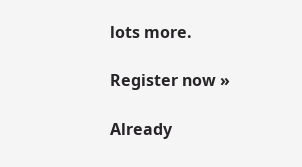lots more.

Register now »

Already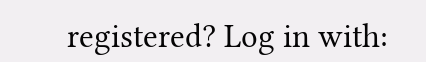registered? Log in with: